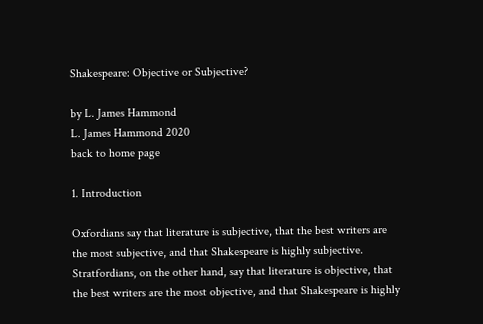Shakespeare: Objective or Subjective?

by L. James Hammond
L. James Hammond 2020
back to home page

1. Introduction

Oxfordians say that literature is subjective, that the best writers are the most subjective, and that Shakespeare is highly subjective. Stratfordians, on the other hand, say that literature is objective, that the best writers are the most objective, and that Shakespeare is highly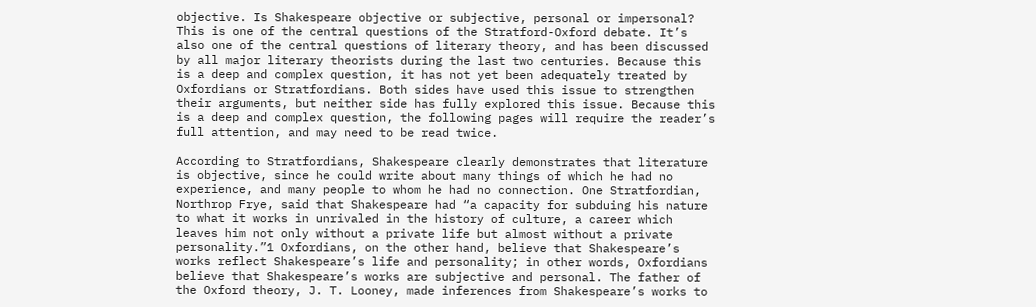objective. Is Shakespeare objective or subjective, personal or impersonal? This is one of the central questions of the Stratford-Oxford debate. It’s also one of the central questions of literary theory, and has been discussed by all major literary theorists during the last two centuries. Because this is a deep and complex question, it has not yet been adequately treated by Oxfordians or Stratfordians. Both sides have used this issue to strengthen their arguments, but neither side has fully explored this issue. Because this is a deep and complex question, the following pages will require the reader’s full attention, and may need to be read twice.

According to Stratfordians, Shakespeare clearly demonstrates that literature is objective, since he could write about many things of which he had no experience, and many people to whom he had no connection. One Stratfordian, Northrop Frye, said that Shakespeare had “a capacity for subduing his nature to what it works in unrivaled in the history of culture, a career which leaves him not only without a private life but almost without a private personality.”1 Oxfordians, on the other hand, believe that Shakespeare’s works reflect Shakespeare’s life and personality; in other words, Oxfordians believe that Shakespeare’s works are subjective and personal. The father of the Oxford theory, J. T. Looney, made inferences from Shakespeare’s works to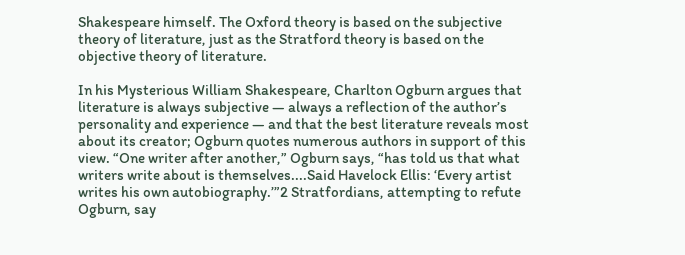Shakespeare himself. The Oxford theory is based on the subjective theory of literature, just as the Stratford theory is based on the objective theory of literature.

In his Mysterious William Shakespeare, Charlton Ogburn argues that literature is always subjective — always a reflection of the author’s personality and experience — and that the best literature reveals most about its creator; Ogburn quotes numerous authors in support of this view. “One writer after another,” Ogburn says, “has told us that what writers write about is themselves....Said Havelock Ellis: ‘Every artist writes his own autobiography.’”2 Stratfordians, attempting to refute Ogburn, say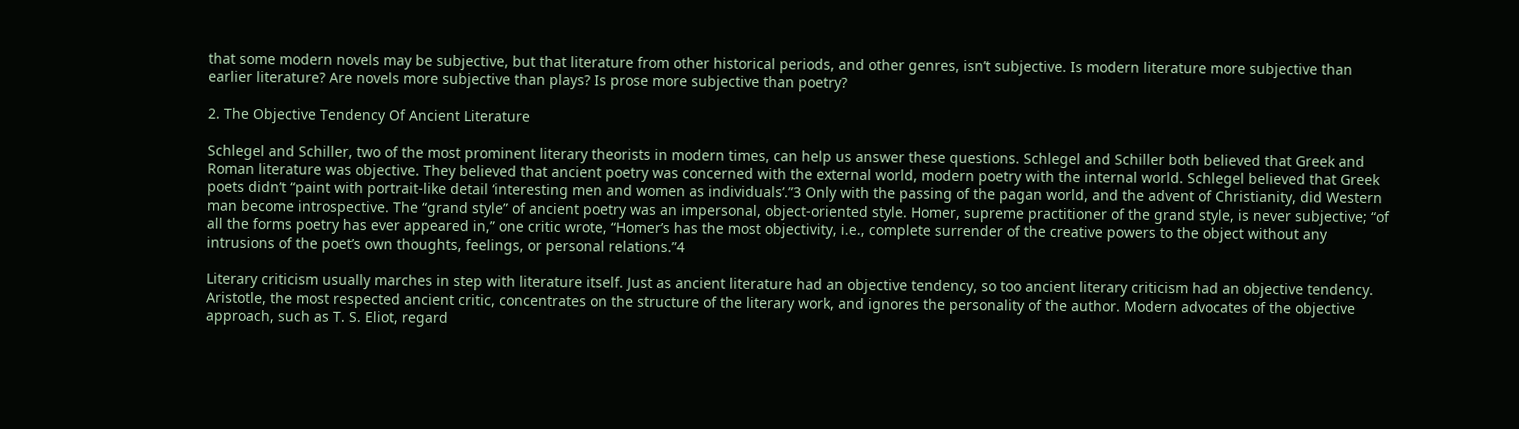that some modern novels may be subjective, but that literature from other historical periods, and other genres, isn’t subjective. Is modern literature more subjective than earlier literature? Are novels more subjective than plays? Is prose more subjective than poetry?

2. The Objective Tendency Of Ancient Literature

Schlegel and Schiller, two of the most prominent literary theorists in modern times, can help us answer these questions. Schlegel and Schiller both believed that Greek and Roman literature was objective. They believed that ancient poetry was concerned with the external world, modern poetry with the internal world. Schlegel believed that Greek poets didn’t “paint with portrait-like detail ‘interesting men and women as individuals’.”3 Only with the passing of the pagan world, and the advent of Christianity, did Western man become introspective. The “grand style” of ancient poetry was an impersonal, object-oriented style. Homer, supreme practitioner of the grand style, is never subjective; “of all the forms poetry has ever appeared in,” one critic wrote, “Homer’s has the most objectivity, i.e., complete surrender of the creative powers to the object without any intrusions of the poet’s own thoughts, feelings, or personal relations.”4

Literary criticism usually marches in step with literature itself. Just as ancient literature had an objective tendency, so too ancient literary criticism had an objective tendency. Aristotle, the most respected ancient critic, concentrates on the structure of the literary work, and ignores the personality of the author. Modern advocates of the objective approach, such as T. S. Eliot, regard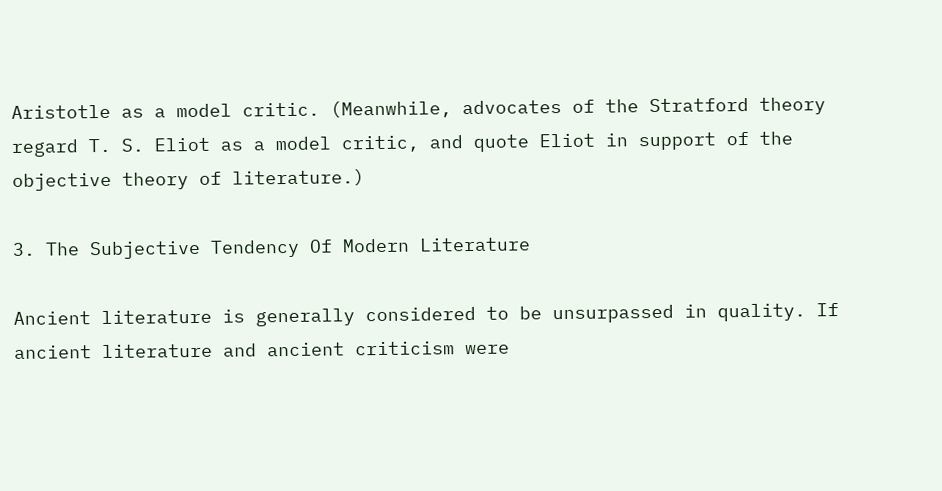Aristotle as a model critic. (Meanwhile, advocates of the Stratford theory regard T. S. Eliot as a model critic, and quote Eliot in support of the objective theory of literature.)

3. The Subjective Tendency Of Modern Literature

Ancient literature is generally considered to be unsurpassed in quality. If ancient literature and ancient criticism were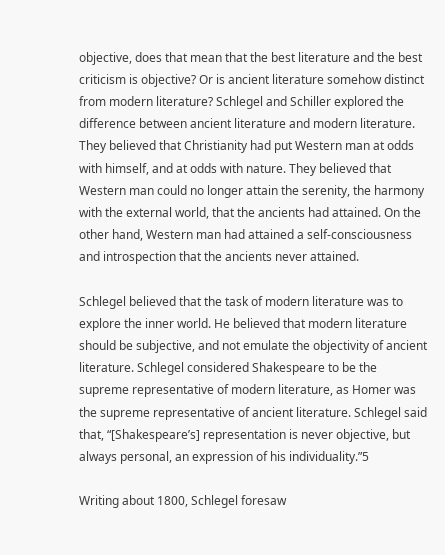objective, does that mean that the best literature and the best criticism is objective? Or is ancient literature somehow distinct from modern literature? Schlegel and Schiller explored the difference between ancient literature and modern literature. They believed that Christianity had put Western man at odds with himself, and at odds with nature. They believed that Western man could no longer attain the serenity, the harmony with the external world, that the ancients had attained. On the other hand, Western man had attained a self-consciousness and introspection that the ancients never attained.

Schlegel believed that the task of modern literature was to explore the inner world. He believed that modern literature should be subjective, and not emulate the objectivity of ancient literature. Schlegel considered Shakespeare to be the supreme representative of modern literature, as Homer was the supreme representative of ancient literature. Schlegel said that, “[Shakespeare’s] representation is never objective, but always personal, an expression of his individuality.”5

Writing about 1800, Schlegel foresaw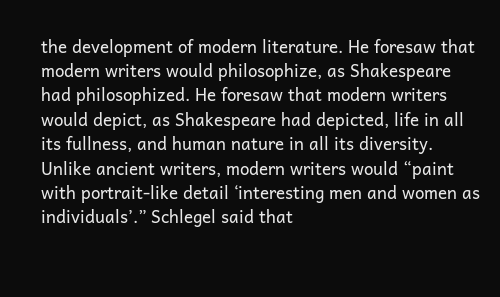the development of modern literature. He foresaw that modern writers would philosophize, as Shakespeare had philosophized. He foresaw that modern writers would depict, as Shakespeare had depicted, life in all its fullness, and human nature in all its diversity. Unlike ancient writers, modern writers would “paint with portrait-like detail ‘interesting men and women as individuals’.” Schlegel said that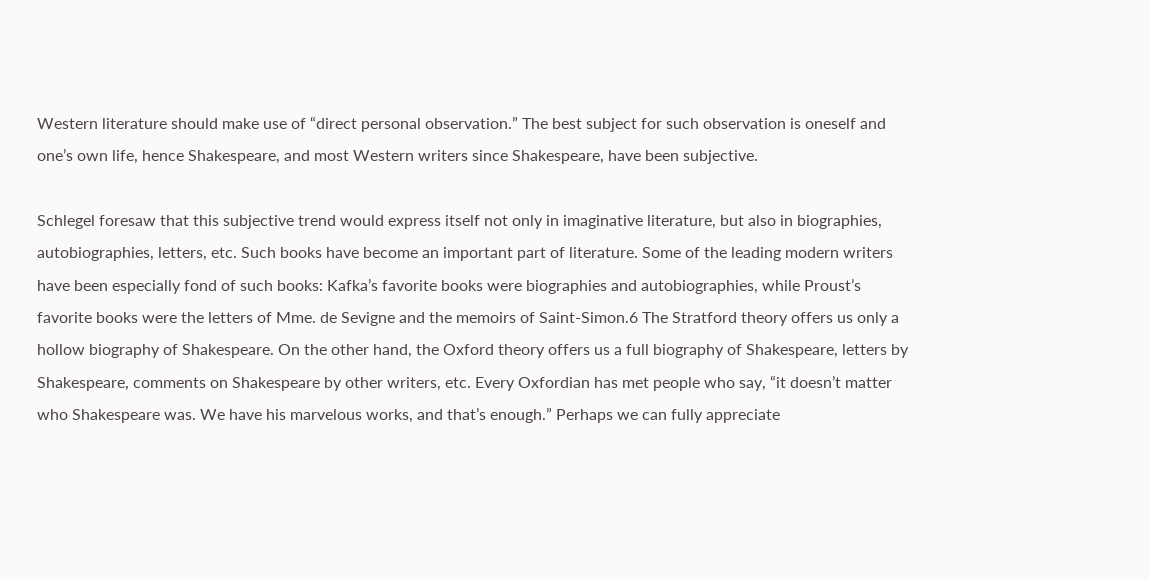Western literature should make use of “direct personal observation.” The best subject for such observation is oneself and one’s own life, hence Shakespeare, and most Western writers since Shakespeare, have been subjective.

Schlegel foresaw that this subjective trend would express itself not only in imaginative literature, but also in biographies, autobiographies, letters, etc. Such books have become an important part of literature. Some of the leading modern writers have been especially fond of such books: Kafka’s favorite books were biographies and autobiographies, while Proust’s favorite books were the letters of Mme. de Sevigne and the memoirs of Saint-Simon.6 The Stratford theory offers us only a hollow biography of Shakespeare. On the other hand, the Oxford theory offers us a full biography of Shakespeare, letters by Shakespeare, comments on Shakespeare by other writers, etc. Every Oxfordian has met people who say, “it doesn’t matter who Shakespeare was. We have his marvelous works, and that’s enough.” Perhaps we can fully appreciate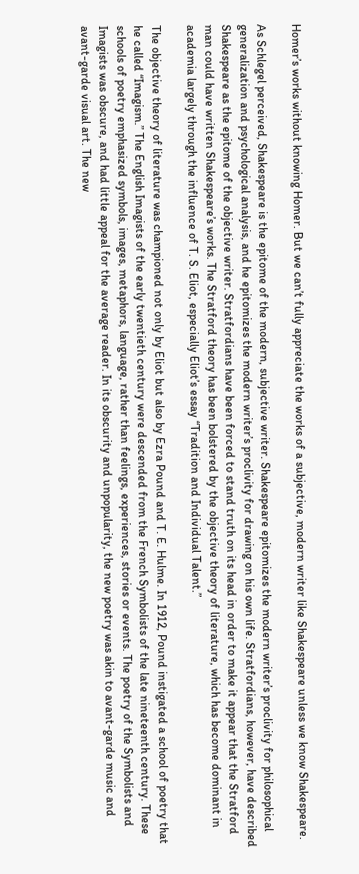Homer’s works without knowing Homer. But we can’t fully appreciate the works of a subjective, modern writer like Shakespeare unless we know Shakespeare.

As Schlegel perceived, Shakespeare is the epitome of the modern, subjective writer. Shakespeare epitomizes the modern writer’s proclivity for philosophical generalization and psychological analysis, and he epitomizes the modern writer’s proclivity for drawing on his own life. Stratfordians, however, have described Shakespeare as the epitome of the objective writer. Stratfordians have been forced to stand truth on its head in order to make it appear that the Stratford man could have written Shakespeare’s works. The Stratford theory has been bolstered by the objective theory of literature, which has become dominant in academia largely through the influence of T. S. Eliot, especially Eliot’s essay “Tradition and Individual Talent.”

The objective theory of literature was championed not only by Eliot but also by Ezra Pound and T. E. Hulme. In 1912, Pound instigated a school of poetry that he called “Imagism.” The English Imagists of the early twentieth century were descended from the French Symbolists of the late nineteenth century. These schools of poetry emphasized symbols, images, metaphors, language, rather than feelings, experiences, stories or events. The poetry of the Symbolists and Imagists was obscure, and had little appeal for the average reader. In its obscurity and unpopularity, the new poetry was akin to avant-garde music and avant-garde visual art. The new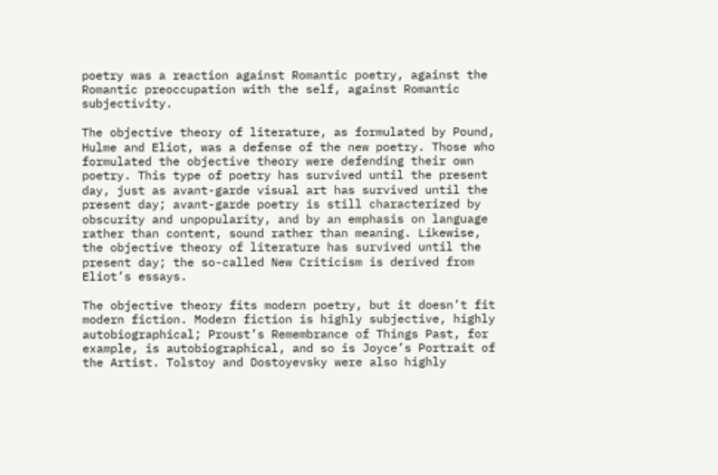poetry was a reaction against Romantic poetry, against the Romantic preoccupation with the self, against Romantic subjectivity.

The objective theory of literature, as formulated by Pound, Hulme and Eliot, was a defense of the new poetry. Those who formulated the objective theory were defending their own poetry. This type of poetry has survived until the present day, just as avant-garde visual art has survived until the present day; avant-garde poetry is still characterized by obscurity and unpopularity, and by an emphasis on language rather than content, sound rather than meaning. Likewise, the objective theory of literature has survived until the present day; the so-called New Criticism is derived from Eliot’s essays.

The objective theory fits modern poetry, but it doesn’t fit modern fiction. Modern fiction is highly subjective, highly autobiographical; Proust’s Remembrance of Things Past, for example, is autobiographical, and so is Joyce’s Portrait of the Artist. Tolstoy and Dostoyevsky were also highly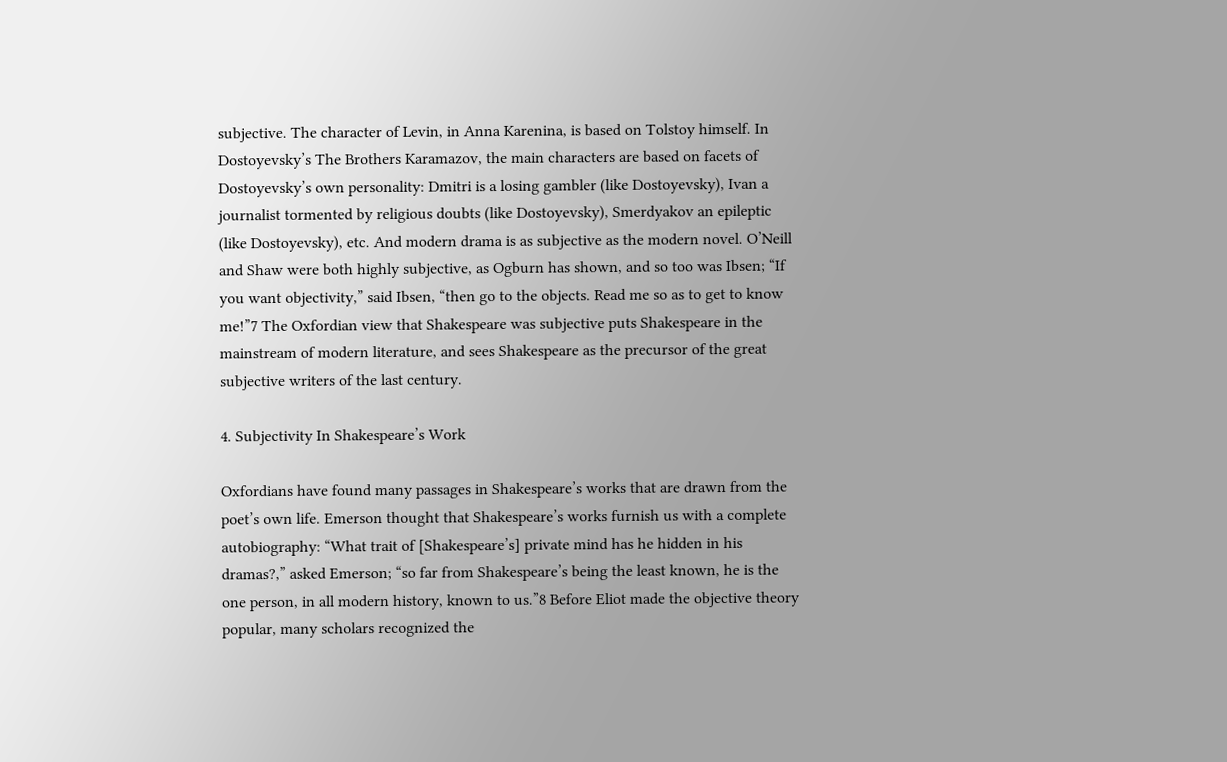subjective. The character of Levin, in Anna Karenina, is based on Tolstoy himself. In Dostoyevsky’s The Brothers Karamazov, the main characters are based on facets of Dostoyevsky’s own personality: Dmitri is a losing gambler (like Dostoyevsky), Ivan a journalist tormented by religious doubts (like Dostoyevsky), Smerdyakov an epileptic (like Dostoyevsky), etc. And modern drama is as subjective as the modern novel. O’Neill and Shaw were both highly subjective, as Ogburn has shown, and so too was Ibsen; “If you want objectivity,” said Ibsen, “then go to the objects. Read me so as to get to know me!”7 The Oxfordian view that Shakespeare was subjective puts Shakespeare in the mainstream of modern literature, and sees Shakespeare as the precursor of the great subjective writers of the last century.

4. Subjectivity In Shakespeare’s Work

Oxfordians have found many passages in Shakespeare’s works that are drawn from the poet’s own life. Emerson thought that Shakespeare’s works furnish us with a complete autobiography: “What trait of [Shakespeare’s] private mind has he hidden in his dramas?,” asked Emerson; “so far from Shakespeare’s being the least known, he is the one person, in all modern history, known to us.”8 Before Eliot made the objective theory popular, many scholars recognized the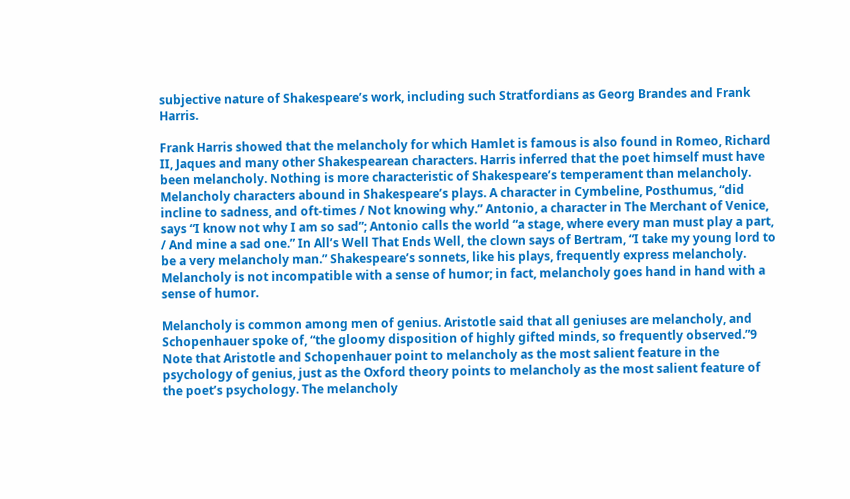subjective nature of Shakespeare’s work, including such Stratfordians as Georg Brandes and Frank Harris.

Frank Harris showed that the melancholy for which Hamlet is famous is also found in Romeo, Richard II, Jaques and many other Shakespearean characters. Harris inferred that the poet himself must have been melancholy. Nothing is more characteristic of Shakespeare’s temperament than melancholy. Melancholy characters abound in Shakespeare’s plays. A character in Cymbeline, Posthumus, “did incline to sadness, and oft-times / Not knowing why.” Antonio, a character in The Merchant of Venice, says “I know not why I am so sad”; Antonio calls the world “a stage, where every man must play a part, / And mine a sad one.” In All’s Well That Ends Well, the clown says of Bertram, “I take my young lord to be a very melancholy man.” Shakespeare’s sonnets, like his plays, frequently express melancholy. Melancholy is not incompatible with a sense of humor; in fact, melancholy goes hand in hand with a sense of humor.

Melancholy is common among men of genius. Aristotle said that all geniuses are melancholy, and Schopenhauer spoke of, “the gloomy disposition of highly gifted minds, so frequently observed.”9 Note that Aristotle and Schopenhauer point to melancholy as the most salient feature in the psychology of genius, just as the Oxford theory points to melancholy as the most salient feature of the poet’s psychology. The melancholy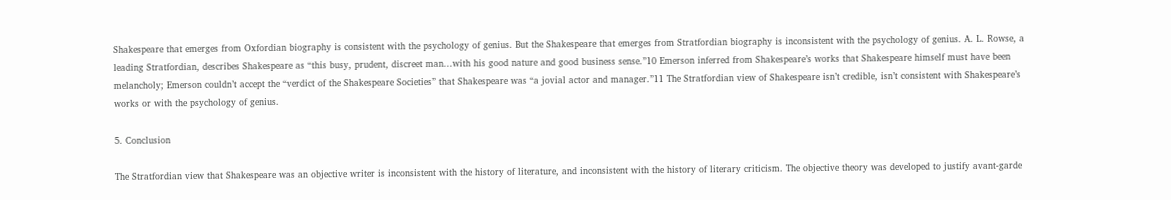Shakespeare that emerges from Oxfordian biography is consistent with the psychology of genius. But the Shakespeare that emerges from Stratfordian biography is inconsistent with the psychology of genius. A. L. Rowse, a leading Stratfordian, describes Shakespeare as “this busy, prudent, discreet man...with his good nature and good business sense.”10 Emerson inferred from Shakespeare’s works that Shakespeare himself must have been melancholy; Emerson couldn’t accept the “verdict of the Shakespeare Societies” that Shakespeare was “a jovial actor and manager.”11 The Stratfordian view of Shakespeare isn’t credible, isn’t consistent with Shakespeare’s works or with the psychology of genius.

5. Conclusion

The Stratfordian view that Shakespeare was an objective writer is inconsistent with the history of literature, and inconsistent with the history of literary criticism. The objective theory was developed to justify avant-garde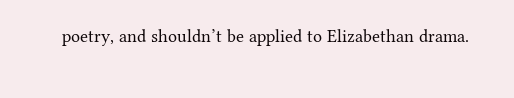poetry, and shouldn’t be applied to Elizabethan drama.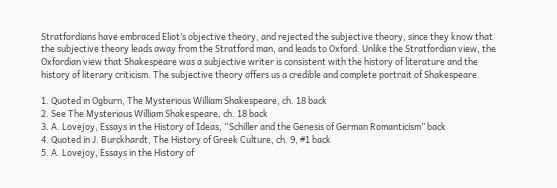Stratfordians have embraced Eliot’s objective theory, and rejected the subjective theory, since they know that the subjective theory leads away from the Stratford man, and leads to Oxford. Unlike the Stratfordian view, the Oxfordian view that Shakespeare was a subjective writer is consistent with the history of literature and the history of literary criticism. The subjective theory offers us a credible and complete portrait of Shakespeare.

1. Quoted in Ogburn, The Mysterious William Shakespeare, ch. 18 back
2. See The Mysterious William Shakespeare, ch. 18 back
3. A. Lovejoy, Essays in the History of Ideas, “Schiller and the Genesis of German Romanticism” back
4. Quoted in J. Burckhardt, The History of Greek Culture, ch. 9, #1 back
5. A. Lovejoy, Essays in the History of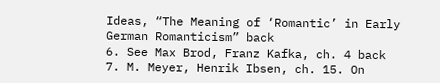Ideas, “The Meaning of ‘Romantic’ in Early German Romanticism” back
6. See Max Brod, Franz Kafka, ch. 4 back
7. M. Meyer, Henrik Ibsen, ch. 15. On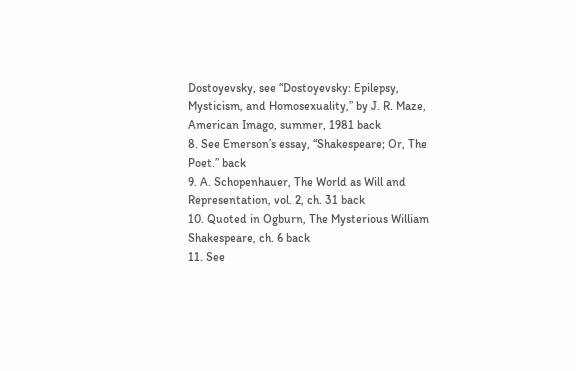Dostoyevsky, see “Dostoyevsky: Epilepsy, Mysticism, and Homosexuality,” by J. R. Maze, American Imago, summer, 1981 back
8. See Emerson’s essay, “Shakespeare; Or, The Poet.” back
9. A. Schopenhauer, The World as Will and Representation, vol. 2, ch. 31 back
10. Quoted in Ogburn, The Mysterious William Shakespeare, ch. 6 back
11. See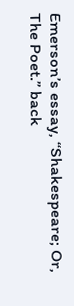Emerson’s essay, “Shakespeare; Or, The Poet.” back